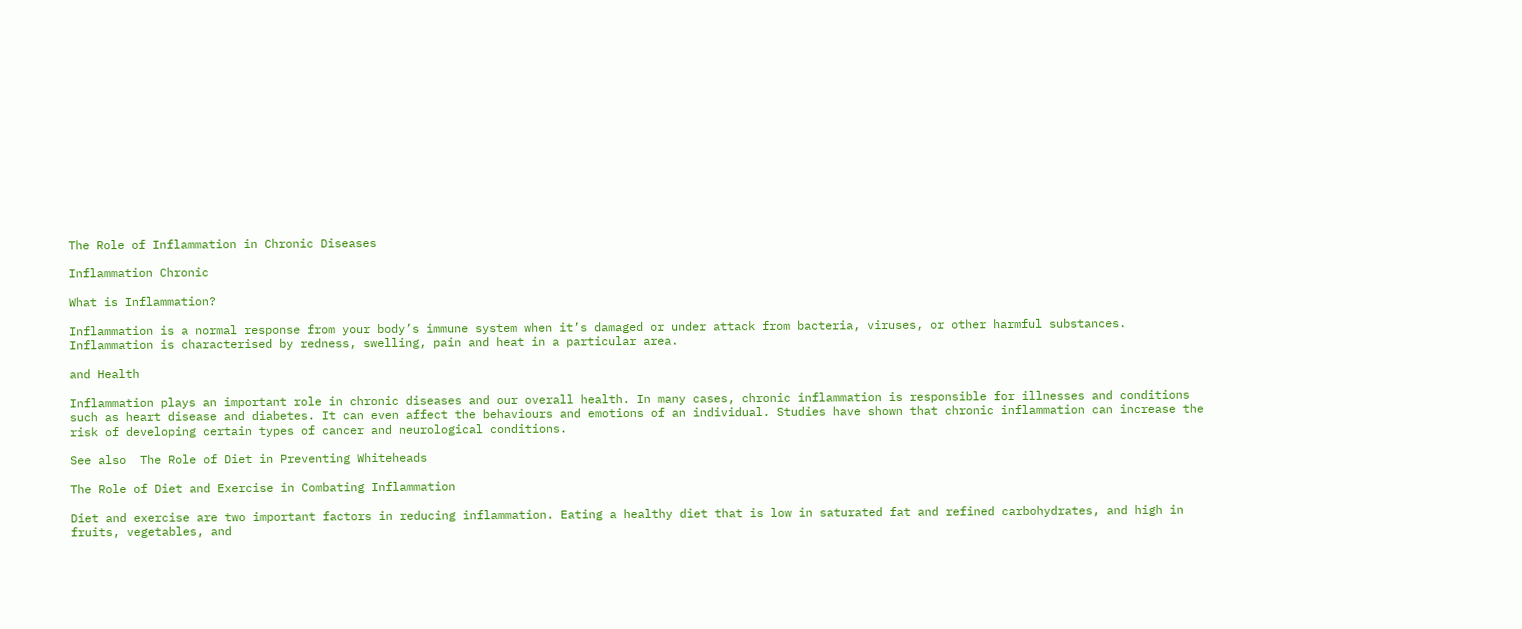The Role of Inflammation in Chronic Diseases

Inflammation Chronic

What is Inflammation?

Inflammation is a normal response from your body’s immune system when it’s damaged or under attack from bacteria, viruses, or other harmful substances. Inflammation is characterised by redness, swelling, pain and heat in a particular area.

and Health

Inflammation plays an important role in chronic diseases and our overall health. In many cases, chronic inflammation is responsible for illnesses and conditions such as heart disease and diabetes. It can even affect the behaviours and emotions of an individual. Studies have shown that chronic inflammation can increase the risk of developing certain types of cancer and neurological conditions.

See also  The Role of Diet in Preventing Whiteheads

The Role of Diet and Exercise in Combating Inflammation

Diet and exercise are two important factors in reducing inflammation. Eating a healthy diet that is low in saturated fat and refined carbohydrates, and high in fruits, vegetables, and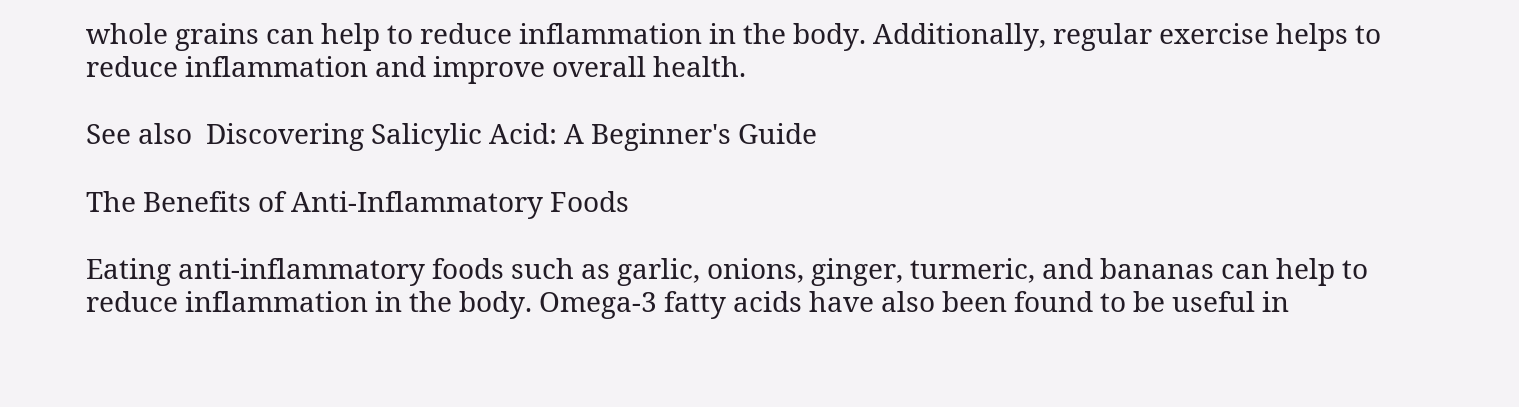whole grains can help to reduce inflammation in the body. Additionally, regular exercise helps to reduce inflammation and improve overall health.

See also  Discovering Salicylic Acid: A Beginner's Guide

The Benefits of Anti-Inflammatory Foods

Eating anti-inflammatory foods such as garlic, onions, ginger, turmeric, and bananas can help to reduce inflammation in the body. Omega-3 fatty acids have also been found to be useful in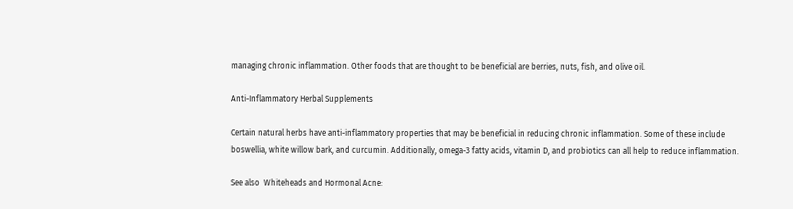managing chronic inflammation. Other foods that are thought to be beneficial are berries, nuts, fish, and olive oil.

Anti-Inflammatory Herbal Supplements

Certain natural herbs have anti-inflammatory properties that may be beneficial in reducing chronic inflammation. Some of these include boswellia, white willow bark, and curcumin. Additionally, omega-3 fatty acids, vitamin D, and probiotics can all help to reduce inflammation.

See also  Whiteheads and Hormonal Acne: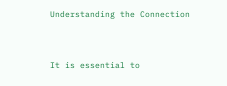Understanding the Connection


It is essential to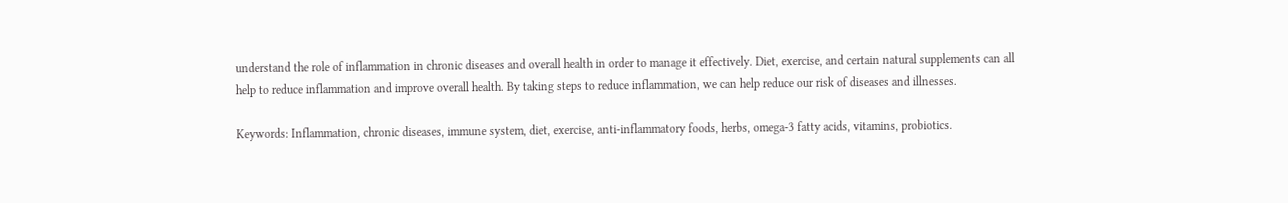understand the role of inflammation in chronic diseases and overall health in order to manage it effectively. Diet, exercise, and certain natural supplements can all help to reduce inflammation and improve overall health. By taking steps to reduce inflammation, we can help reduce our risk of diseases and illnesses.

Keywords: Inflammation, chronic diseases, immune system, diet, exercise, anti-inflammatory foods, herbs, omega-3 fatty acids, vitamins, probiotics.